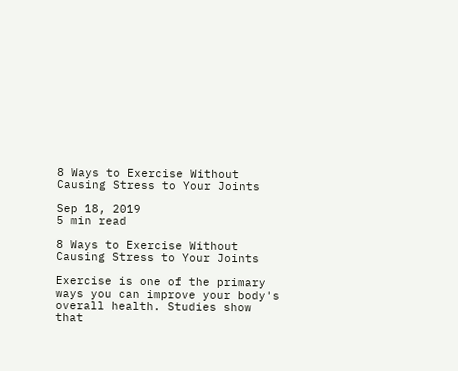8 Ways to Exercise Without Causing Stress to Your Joints

Sep 18, 2019
5 min read

8 Ways to Exercise Without Causing Stress to Your Joints

Exercise is one of the primary ways you can improve your body's overall health. Studies show that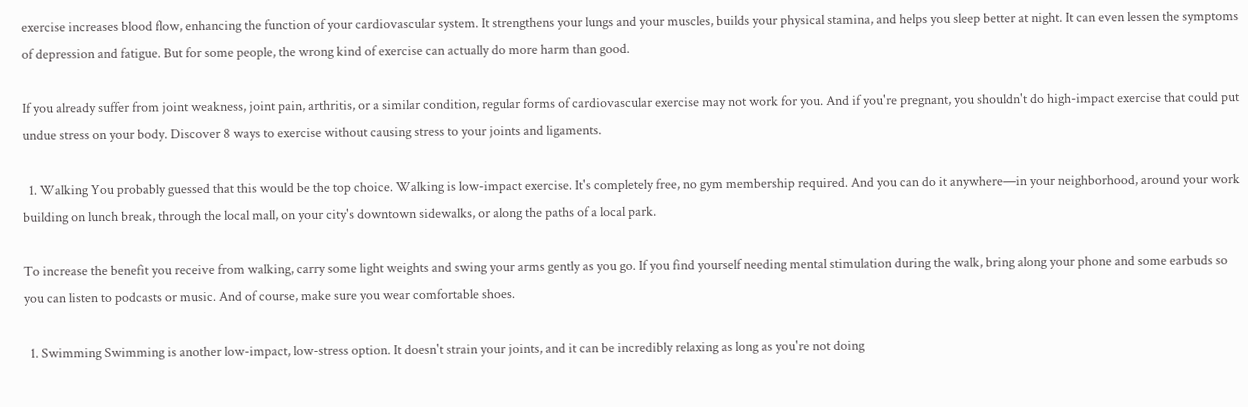exercise increases blood flow, enhancing the function of your cardiovascular system. It strengthens your lungs and your muscles, builds your physical stamina, and helps you sleep better at night. It can even lessen the symptoms of depression and fatigue. But for some people, the wrong kind of exercise can actually do more harm than good.

If you already suffer from joint weakness, joint pain, arthritis, or a similar condition, regular forms of cardiovascular exercise may not work for you. And if you're pregnant, you shouldn't do high-impact exercise that could put undue stress on your body. Discover 8 ways to exercise without causing stress to your joints and ligaments.

  1. Walking You probably guessed that this would be the top choice. Walking is low-impact exercise. It's completely free, no gym membership required. And you can do it anywhere—in your neighborhood, around your work building on lunch break, through the local mall, on your city's downtown sidewalks, or along the paths of a local park.

To increase the benefit you receive from walking, carry some light weights and swing your arms gently as you go. If you find yourself needing mental stimulation during the walk, bring along your phone and some earbuds so you can listen to podcasts or music. And of course, make sure you wear comfortable shoes.

  1. Swimming Swimming is another low-impact, low-stress option. It doesn't strain your joints, and it can be incredibly relaxing as long as you're not doing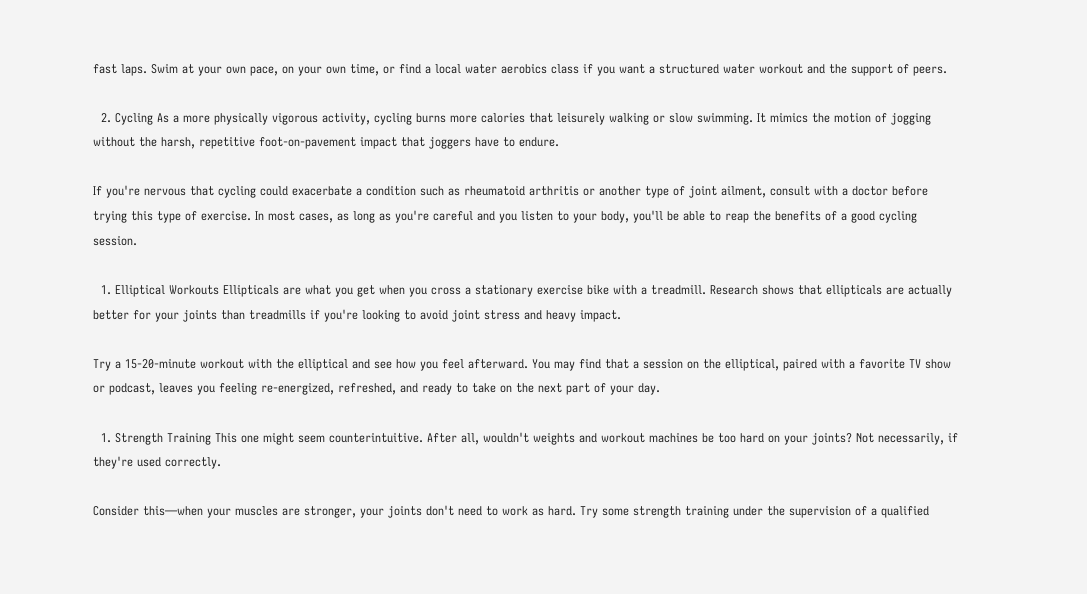fast laps. Swim at your own pace, on your own time, or find a local water aerobics class if you want a structured water workout and the support of peers.

  2. Cycling As a more physically vigorous activity, cycling burns more calories that leisurely walking or slow swimming. It mimics the motion of jogging without the harsh, repetitive foot-on-pavement impact that joggers have to endure.

If you're nervous that cycling could exacerbate a condition such as rheumatoid arthritis or another type of joint ailment, consult with a doctor before trying this type of exercise. In most cases, as long as you're careful and you listen to your body, you'll be able to reap the benefits of a good cycling session.

  1. Elliptical Workouts Ellipticals are what you get when you cross a stationary exercise bike with a treadmill. Research shows that ellipticals are actually better for your joints than treadmills if you're looking to avoid joint stress and heavy impact.

Try a 15-20-minute workout with the elliptical and see how you feel afterward. You may find that a session on the elliptical, paired with a favorite TV show or podcast, leaves you feeling re-energized, refreshed, and ready to take on the next part of your day.

  1. Strength Training This one might seem counterintuitive. After all, wouldn't weights and workout machines be too hard on your joints? Not necessarily, if they're used correctly.

Consider this—when your muscles are stronger, your joints don't need to work as hard. Try some strength training under the supervision of a qualified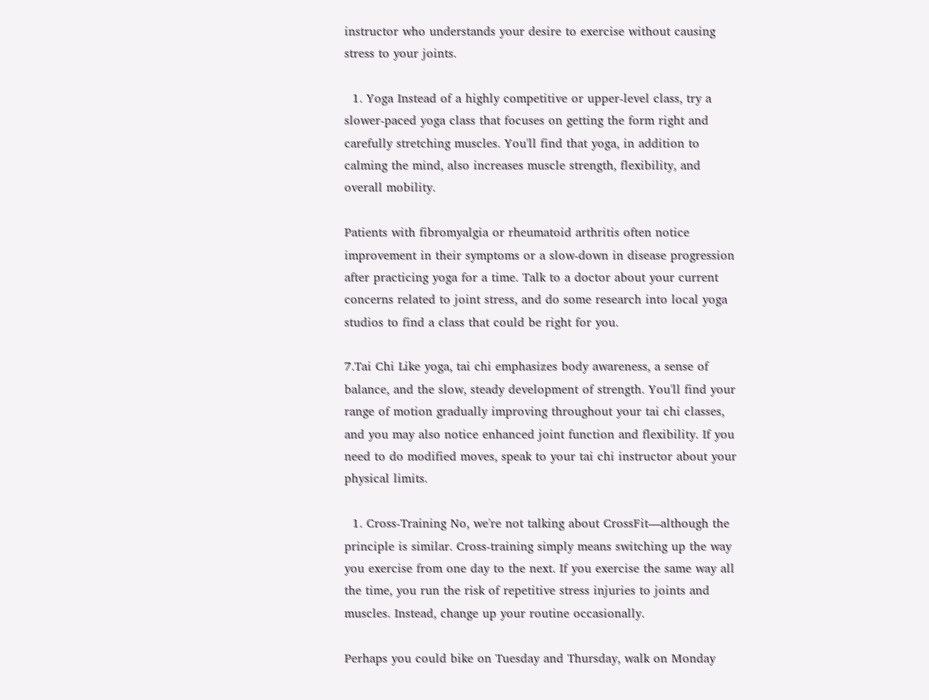instructor who understands your desire to exercise without causing stress to your joints.

  1. Yoga Instead of a highly competitive or upper-level class, try a slower-paced yoga class that focuses on getting the form right and carefully stretching muscles. You'll find that yoga, in addition to calming the mind, also increases muscle strength, flexibility, and overall mobility.

Patients with fibromyalgia or rheumatoid arthritis often notice improvement in their symptoms or a slow-down in disease progression after practicing yoga for a time. Talk to a doctor about your current concerns related to joint stress, and do some research into local yoga studios to find a class that could be right for you.

7.Tai Chi Like yoga, tai chi emphasizes body awareness, a sense of balance, and the slow, steady development of strength. You'll find your range of motion gradually improving throughout your tai chi classes, and you may also notice enhanced joint function and flexibility. If you need to do modified moves, speak to your tai chi instructor about your physical limits.

  1. Cross-Training No, we're not talking about CrossFit—although the principle is similar. Cross-training simply means switching up the way you exercise from one day to the next. If you exercise the same way all the time, you run the risk of repetitive stress injuries to joints and muscles. Instead, change up your routine occasionally.

Perhaps you could bike on Tuesday and Thursday, walk on Monday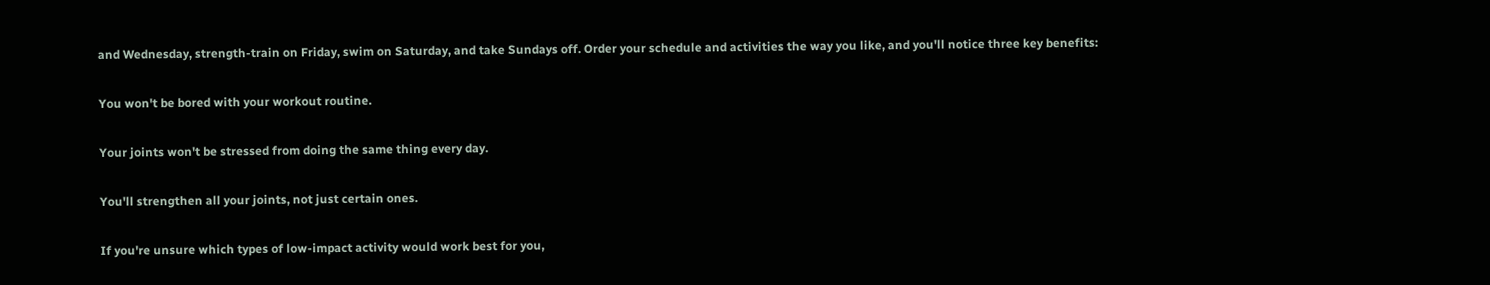and Wednesday, strength-train on Friday, swim on Saturday, and take Sundays off. Order your schedule and activities the way you like, and you'll notice three key benefits:

You won't be bored with your workout routine.

Your joints won't be stressed from doing the same thing every day.

You'll strengthen all your joints, not just certain ones.

If you're unsure which types of low-impact activity would work best for you,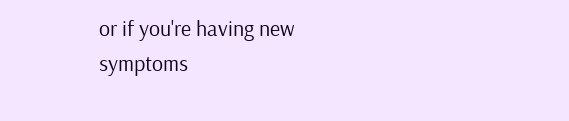or if you're having new symptoms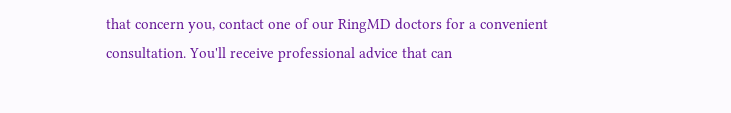that concern you, contact one of our RingMD doctors for a convenient consultation. You'll receive professional advice that can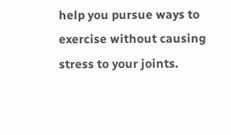help you pursue ways to exercise without causing stress to your joints.